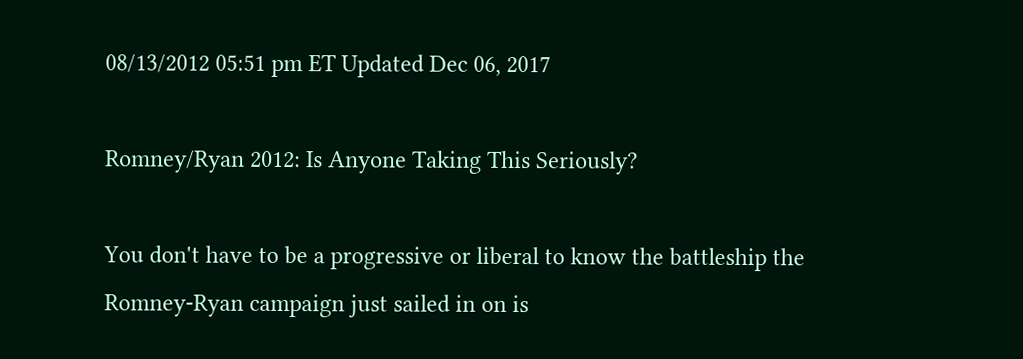08/13/2012 05:51 pm ET Updated Dec 06, 2017

Romney/Ryan 2012: Is Anyone Taking This Seriously?

You don't have to be a progressive or liberal to know the battleship the Romney-Ryan campaign just sailed in on is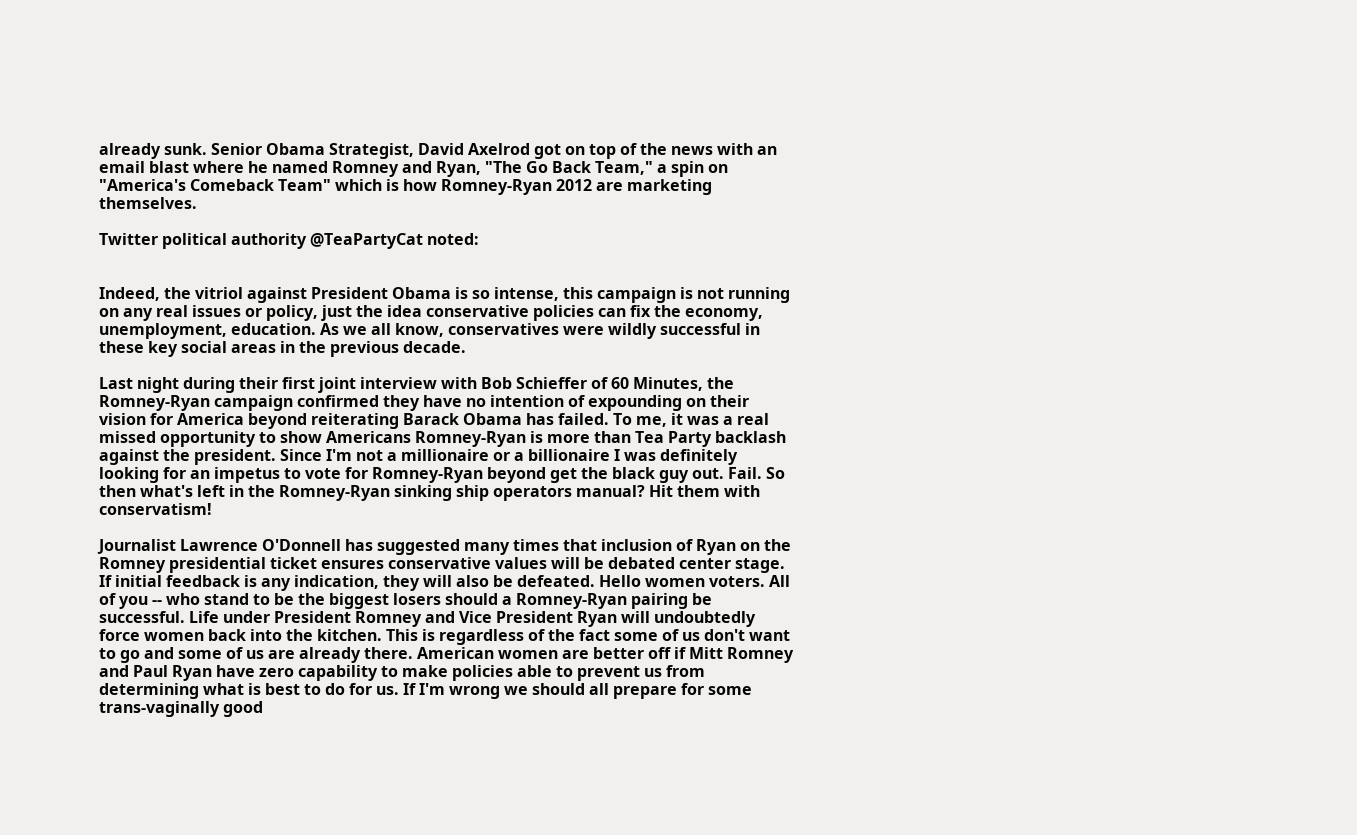already sunk. Senior Obama Strategist, David Axelrod got on top of the news with an email blast where he named Romney and Ryan, "The Go Back Team," a spin on "America's Comeback Team" which is how Romney-Ryan 2012 are marketing themselves.

Twitter political authority @TeaPartyCat noted:


Indeed, the vitriol against President Obama is so intense, this campaign is not running on any real issues or policy, just the idea conservative policies can fix the economy, unemployment, education. As we all know, conservatives were wildly successful in these key social areas in the previous decade.

Last night during their first joint interview with Bob Schieffer of 60 Minutes, the Romney-Ryan campaign confirmed they have no intention of expounding on their vision for America beyond reiterating Barack Obama has failed. To me, it was a real missed opportunity to show Americans Romney-Ryan is more than Tea Party backlash against the president. Since I'm not a millionaire or a billionaire I was definitely looking for an impetus to vote for Romney-Ryan beyond get the black guy out. Fail. So then what's left in the Romney-Ryan sinking ship operators manual? Hit them with conservatism!

Journalist Lawrence O'Donnell has suggested many times that inclusion of Ryan on the Romney presidential ticket ensures conservative values will be debated center stage. If initial feedback is any indication, they will also be defeated. Hello women voters. All of you -- who stand to be the biggest losers should a Romney-Ryan pairing be successful. Life under President Romney and Vice President Ryan will undoubtedly force women back into the kitchen. This is regardless of the fact some of us don't want to go and some of us are already there. American women are better off if Mitt Romney and Paul Ryan have zero capability to make policies able to prevent us from determining what is best to do for us. If I'm wrong we should all prepare for some trans-vaginally good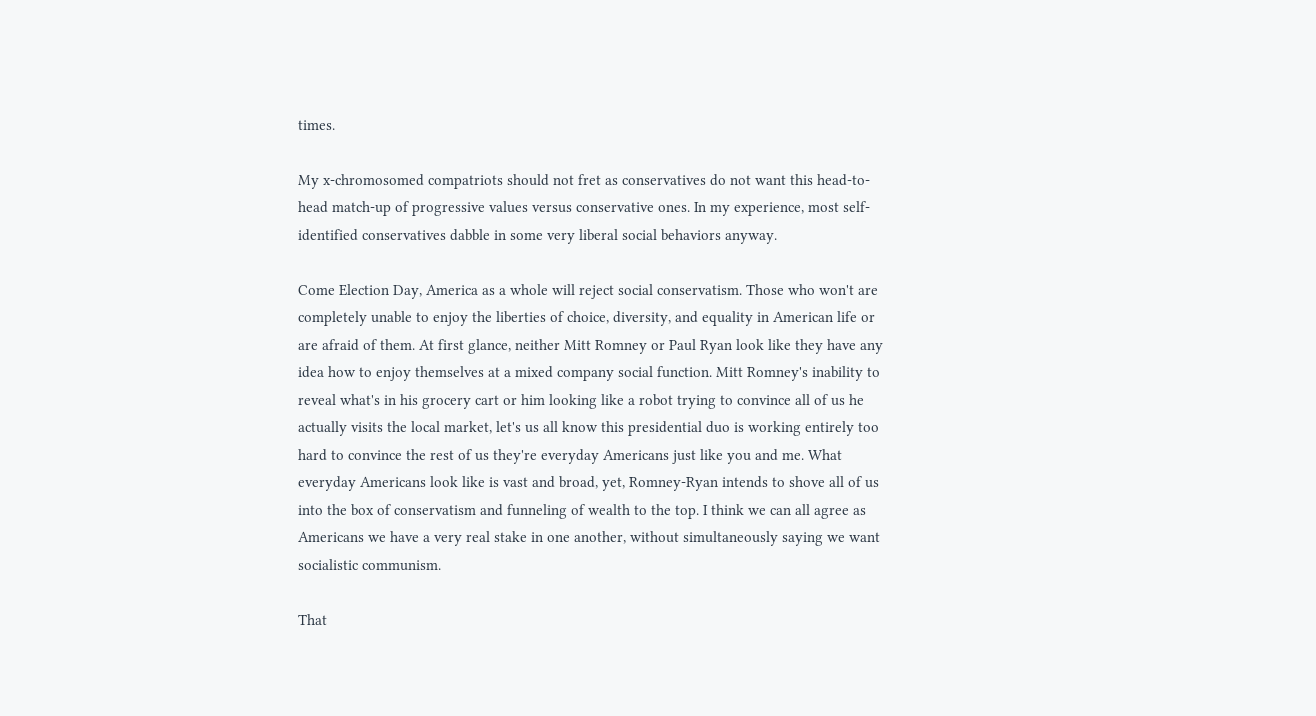times.

My x-chromosomed compatriots should not fret as conservatives do not want this head-to-head match-up of progressive values versus conservative ones. In my experience, most self-identified conservatives dabble in some very liberal social behaviors anyway.

Come Election Day, America as a whole will reject social conservatism. Those who won't are completely unable to enjoy the liberties of choice, diversity, and equality in American life or are afraid of them. At first glance, neither Mitt Romney or Paul Ryan look like they have any idea how to enjoy themselves at a mixed company social function. Mitt Romney's inability to reveal what's in his grocery cart or him looking like a robot trying to convince all of us he actually visits the local market, let's us all know this presidential duo is working entirely too hard to convince the rest of us they're everyday Americans just like you and me. What everyday Americans look like is vast and broad, yet, Romney-Ryan intends to shove all of us into the box of conservatism and funneling of wealth to the top. I think we can all agree as Americans we have a very real stake in one another, without simultaneously saying we want socialistic communism.

That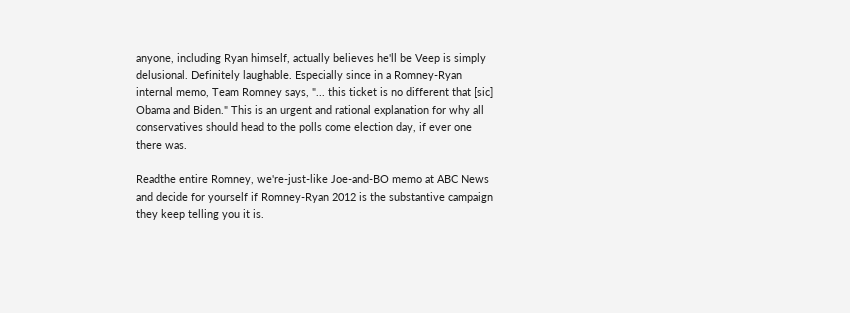anyone, including Ryan himself, actually believes he'll be Veep is simply delusional. Definitely laughable. Especially since in a Romney-Ryan internal memo, Team Romney says, "... this ticket is no different that [sic] Obama and Biden." This is an urgent and rational explanation for why all conservatives should head to the polls come election day, if ever one there was.

Readthe entire Romney, we're-just-like Joe-and-BO memo at ABC News and decide for yourself if Romney-Ryan 2012 is the substantive campaign they keep telling you it is.